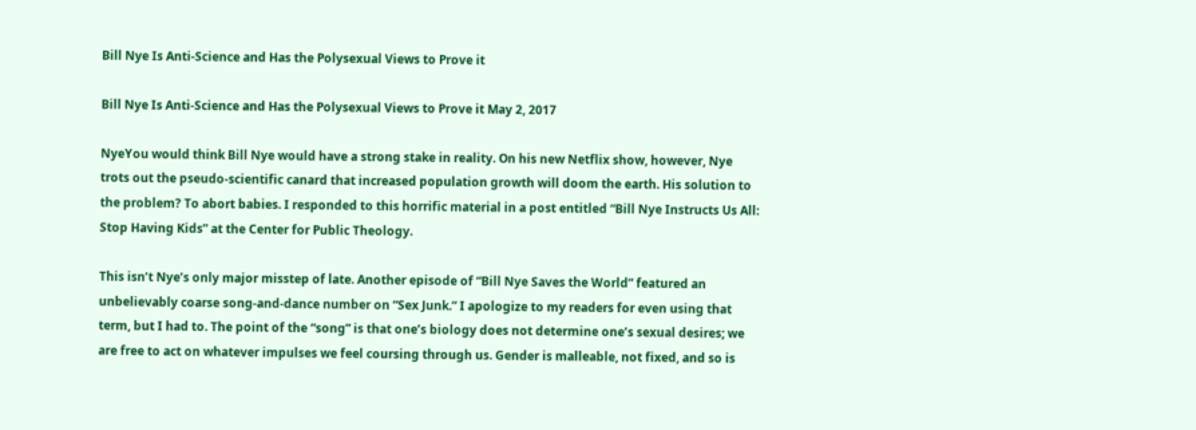Bill Nye Is Anti-Science and Has the Polysexual Views to Prove it

Bill Nye Is Anti-Science and Has the Polysexual Views to Prove it May 2, 2017

NyeYou would think Bill Nye would have a strong stake in reality. On his new Netflix show, however, Nye trots out the pseudo-scientific canard that increased population growth will doom the earth. His solution to the problem? To abort babies. I responded to this horrific material in a post entitled “Bill Nye Instructs Us All: Stop Having Kids” at the Center for Public Theology.

This isn’t Nye’s only major misstep of late. Another episode of “Bill Nye Saves the World” featured an unbelievably coarse song-and-dance number on “Sex Junk.” I apologize to my readers for even using that term, but I had to. The point of the “song” is that one’s biology does not determine one’s sexual desires; we are free to act on whatever impulses we feel coursing through us. Gender is malleable, not fixed, and so is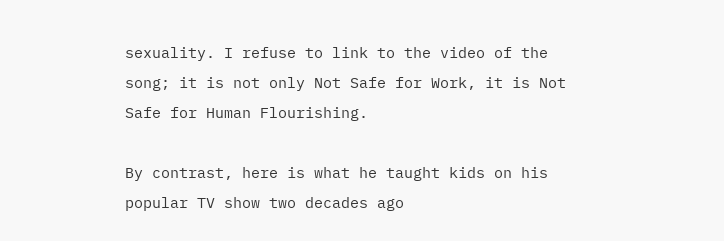sexuality. I refuse to link to the video of the song; it is not only Not Safe for Work, it is Not Safe for Human Flourishing.

By contrast, here is what he taught kids on his popular TV show two decades ago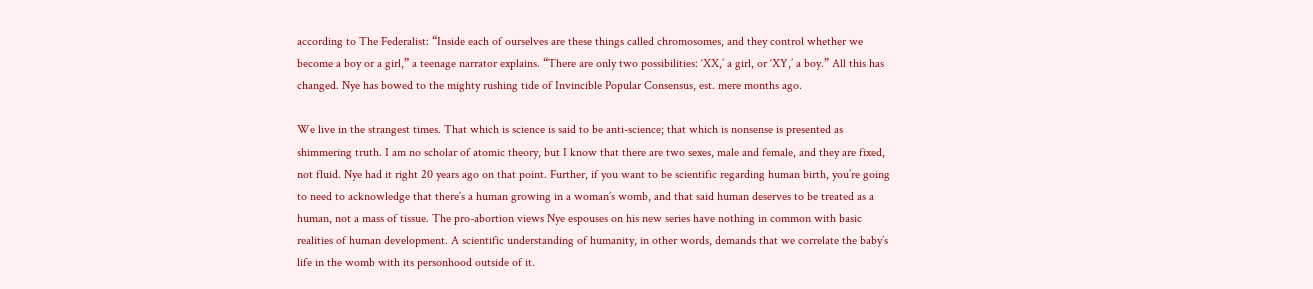according to The Federalist: “Inside each of ourselves are these things called chromosomes, and they control whether we become a boy or a girl,” a teenage narrator explains. “There are only two possibilities: ‘XX,’ a girl, or ‘XY,’ a boy.” All this has changed. Nye has bowed to the mighty rushing tide of Invincible Popular Consensus, est. mere months ago.

We live in the strangest times. That which is science is said to be anti-science; that which is nonsense is presented as shimmering truth. I am no scholar of atomic theory, but I know that there are two sexes, male and female, and they are fixed, not fluid. Nye had it right 20 years ago on that point. Further, if you want to be scientific regarding human birth, you’re going to need to acknowledge that there’s a human growing in a woman’s womb, and that said human deserves to be treated as a human, not a mass of tissue. The pro-abortion views Nye espouses on his new series have nothing in common with basic realities of human development. A scientific understanding of humanity, in other words, demands that we correlate the baby’s life in the womb with its personhood outside of it.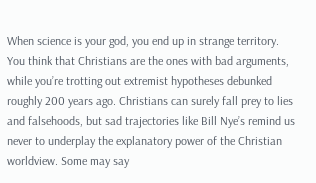When science is your god, you end up in strange territory. You think that Christians are the ones with bad arguments, while you’re trotting out extremist hypotheses debunked roughly 200 years ago. Christians can surely fall prey to lies and falsehoods, but sad trajectories like Bill Nye’s remind us never to underplay the explanatory power of the Christian worldview. Some may say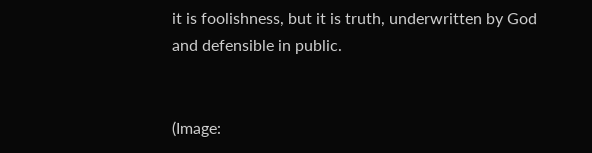it is foolishness, but it is truth, underwritten by God and defensible in public.


(Image: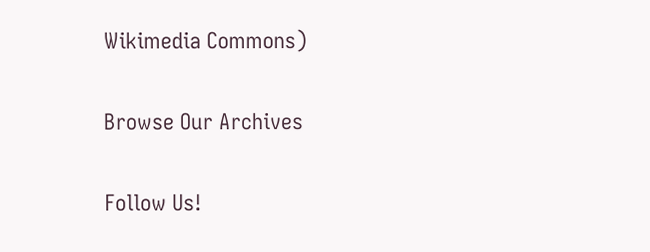Wikimedia Commons)

Browse Our Archives

Follow Us!